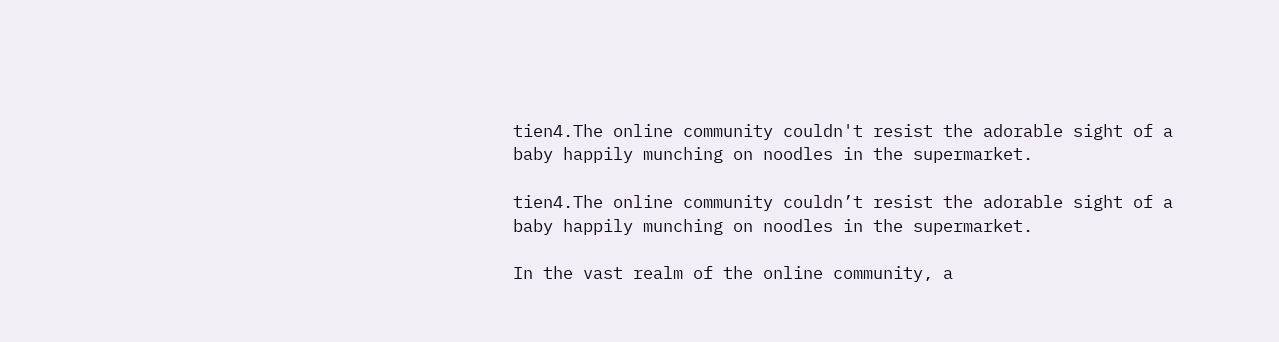tien4.The online community couldn't resist the adorable sight of a baby happily munching on noodles in the supermarket.

tien4.The online community couldn’t resist the adorable sight of a baby happily munching on noodles in the supermarket.

In the vast realm of the online community, a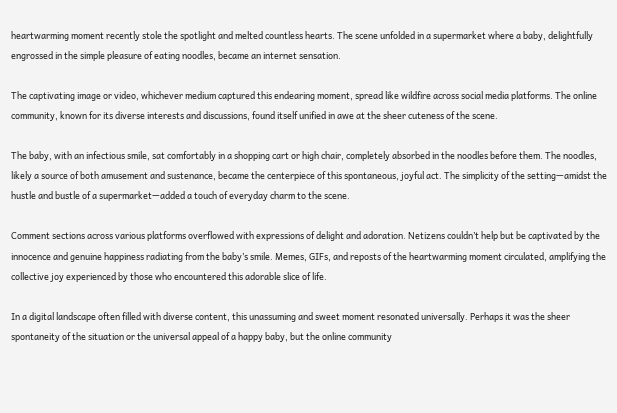heartwarming moment recently stole the spotlight and melted countless hearts. The scene unfolded in a supermarket where a baby, delightfully engrossed in the simple pleasure of eating noodles, became an internet sensation.

The captivating image or video, whichever medium captured this endearing moment, spread like wildfire across social media platforms. The online community, known for its diverse interests and discussions, found itself unified in awe at the sheer cuteness of the scene.

The baby, with an infectious smile, sat comfortably in a shopping cart or high chair, completely absorbed in the noodles before them. The noodles, likely a source of both amusement and sustenance, became the centerpiece of this spontaneous, joyful act. The simplicity of the setting—amidst the hustle and bustle of a supermarket—added a touch of everyday charm to the scene.

Comment sections across various platforms overflowed with expressions of delight and adoration. Netizens couldn’t help but be captivated by the innocence and genuine happiness radiating from the baby’s smile. Memes, GIFs, and reposts of the heartwarming moment circulated, amplifying the collective joy experienced by those who encountered this adorable slice of life.

In a digital landscape often filled with diverse content, this unassuming and sweet moment resonated universally. Perhaps it was the sheer spontaneity of the situation or the universal appeal of a happy baby, but the online community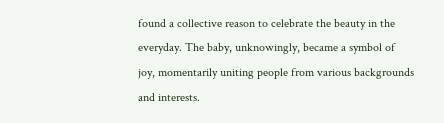found a collective reason to celebrate the beauty in the everyday. The baby, unknowingly, became a symbol of joy, momentarily uniting people from various backgrounds and interests.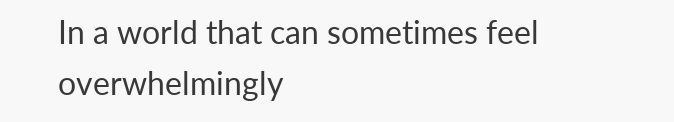In a world that can sometimes feel overwhelmingly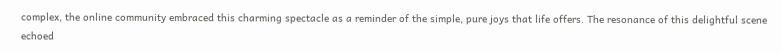complex, the online community embraced this charming spectacle as a reminder of the simple, pure joys that life offers. The resonance of this delightful scene echoed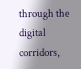through the digital corridors,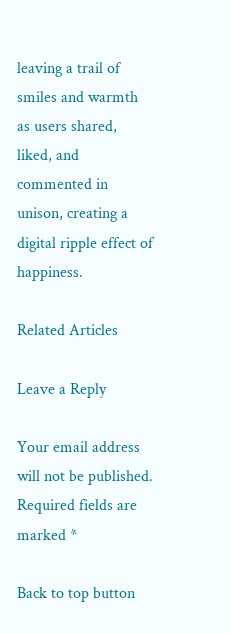leaving a trail of smiles and warmth as users shared, liked, and commented in unison, creating a digital ripple effect of happiness.

Related Articles

Leave a Reply

Your email address will not be published. Required fields are marked *

Back to top button